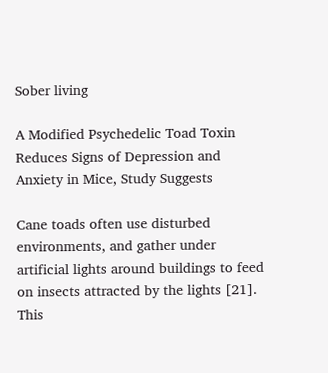Sober living

A Modified Psychedelic Toad Toxin Reduces Signs of Depression and Anxiety in Mice, Study Suggests

Cane toads often use disturbed environments, and gather under artificial lights around buildings to feed on insects attracted by the lights [21]. This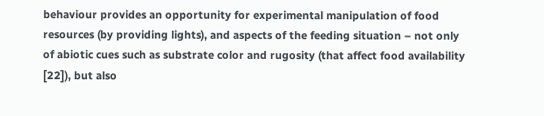behaviour provides an opportunity for experimental manipulation of food resources (by providing lights), and aspects of the feeding situation – not only of abiotic cues such as substrate color and rugosity (that affect food availability [22]), but also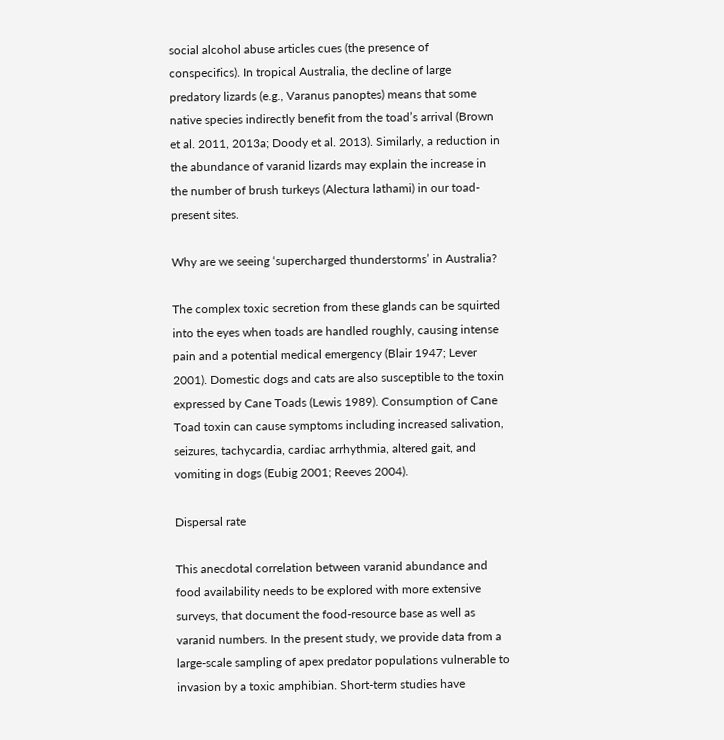social alcohol abuse articles cues (the presence of conspecifics). In tropical Australia, the decline of large predatory lizards (e.g., Varanus panoptes) means that some native species indirectly benefit from the toad’s arrival (Brown et al. 2011, 2013a; Doody et al. 2013). Similarly, a reduction in the abundance of varanid lizards may explain the increase in the number of brush turkeys (Alectura lathami) in our toad‐present sites.

Why are we seeing ‘supercharged thunderstorms’ in Australia?

The complex toxic secretion from these glands can be squirted into the eyes when toads are handled roughly, causing intense pain and a potential medical emergency (Blair 1947; Lever 2001). Domestic dogs and cats are also susceptible to the toxin expressed by Cane Toads (Lewis 1989). Consumption of Cane Toad toxin can cause symptoms including increased salivation, seizures, tachycardia, cardiac arrhythmia, altered gait, and vomiting in dogs (Eubig 2001; Reeves 2004).

Dispersal rate

This anecdotal correlation between varanid abundance and food availability needs to be explored with more extensive surveys, that document the food-resource base as well as varanid numbers. In the present study, we provide data from a large-scale sampling of apex predator populations vulnerable to invasion by a toxic amphibian. Short-term studies have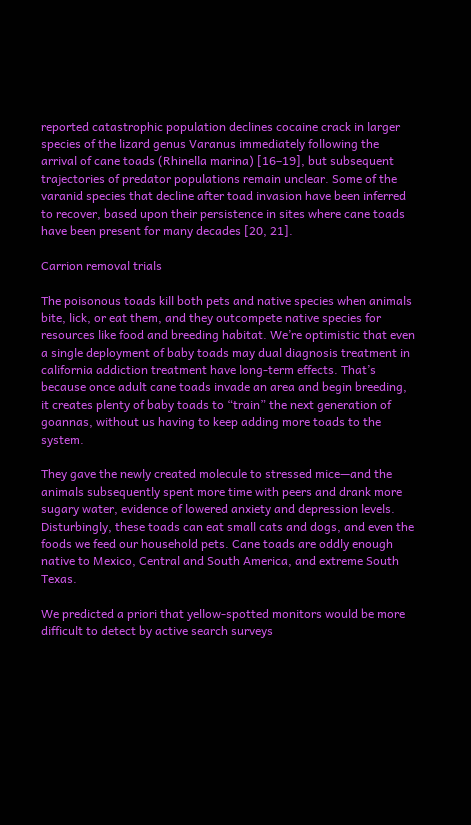reported catastrophic population declines cocaine crack in larger species of the lizard genus Varanus immediately following the arrival of cane toads (Rhinella marina) [16–19], but subsequent trajectories of predator populations remain unclear. Some of the varanid species that decline after toad invasion have been inferred to recover, based upon their persistence in sites where cane toads have been present for many decades [20, 21].

Carrion removal trials

The poisonous toads kill both pets and native species when animals bite, lick, or eat them, and they outcompete native species for resources like food and breeding habitat. We’re optimistic that even a single deployment of baby toads may dual diagnosis treatment in california addiction treatment have long-term effects. That’s because once adult cane toads invade an area and begin breeding, it creates plenty of baby toads to “train” the next generation of goannas, without us having to keep adding more toads to the system.

They gave the newly created molecule to stressed mice—and the animals subsequently spent more time with peers and drank more sugary water, evidence of lowered anxiety and depression levels. Disturbingly, these toads can eat small cats and dogs, and even the foods we feed our household pets. Cane toads are oddly enough native to Mexico, Central and South America, and extreme South Texas.

We predicted a priori that yellow-spotted monitors would be more difficult to detect by active search surveys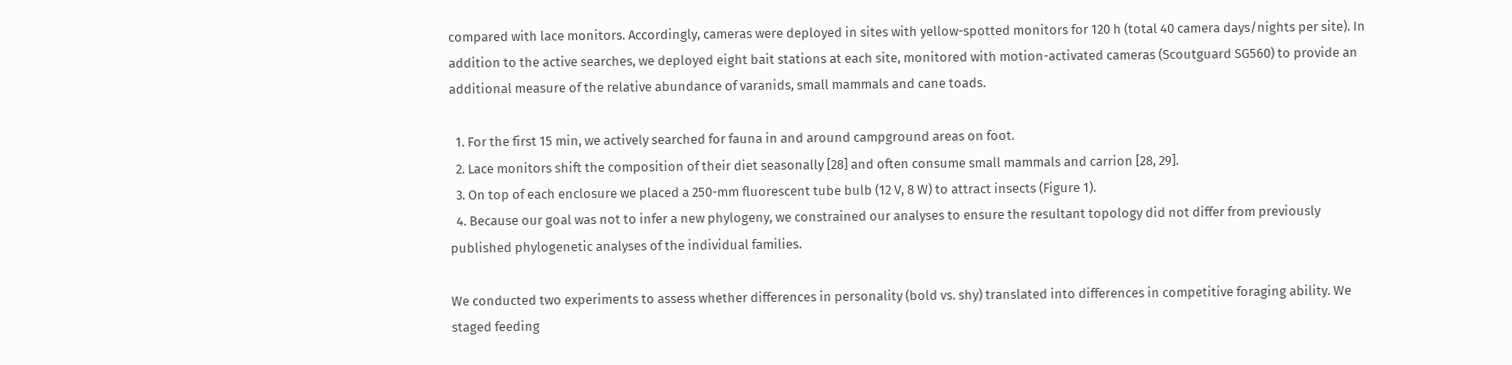compared with lace monitors. Accordingly, cameras were deployed in sites with yellow-spotted monitors for 120 h (total 40 camera days/nights per site). In addition to the active searches, we deployed eight bait stations at each site, monitored with motion-activated cameras (Scoutguard SG560) to provide an additional measure of the relative abundance of varanids, small mammals and cane toads.

  1. For the first 15 min, we actively searched for fauna in and around campground areas on foot.
  2. Lace monitors shift the composition of their diet seasonally [28] and often consume small mammals and carrion [28, 29].
  3. On top of each enclosure we placed a 250-mm fluorescent tube bulb (12 V, 8 W) to attract insects (Figure 1).
  4. Because our goal was not to infer a new phylogeny, we constrained our analyses to ensure the resultant topology did not differ from previously published phylogenetic analyses of the individual families.

We conducted two experiments to assess whether differences in personality (bold vs. shy) translated into differences in competitive foraging ability. We staged feeding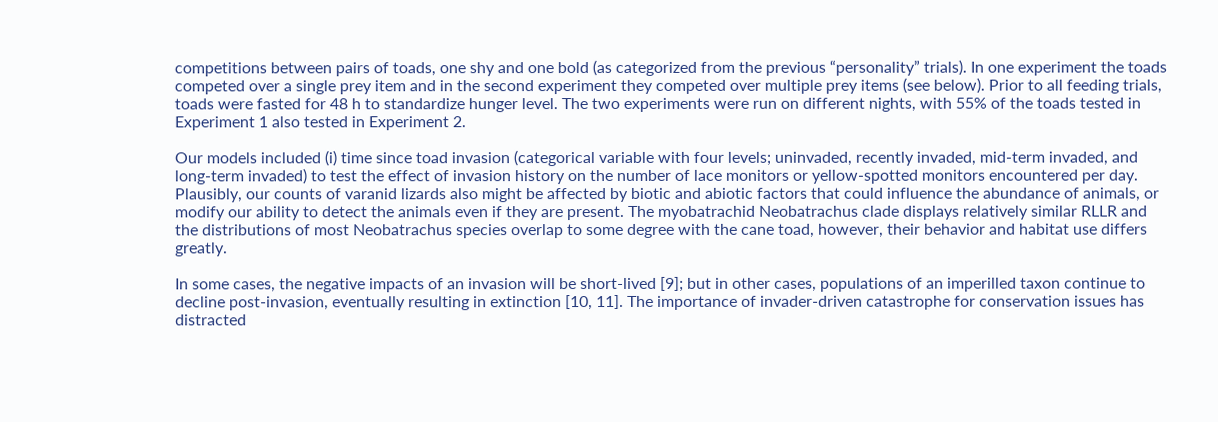competitions between pairs of toads, one shy and one bold (as categorized from the previous “personality” trials). In one experiment the toads competed over a single prey item and in the second experiment they competed over multiple prey items (see below). Prior to all feeding trials, toads were fasted for 48 h to standardize hunger level. The two experiments were run on different nights, with 55% of the toads tested in Experiment 1 also tested in Experiment 2.

Our models included (i) time since toad invasion (categorical variable with four levels; uninvaded, recently invaded, mid-term invaded, and long-term invaded) to test the effect of invasion history on the number of lace monitors or yellow-spotted monitors encountered per day. Plausibly, our counts of varanid lizards also might be affected by biotic and abiotic factors that could influence the abundance of animals, or modify our ability to detect the animals even if they are present. The myobatrachid Neobatrachus clade displays relatively similar RLLR and the distributions of most Neobatrachus species overlap to some degree with the cane toad, however, their behavior and habitat use differs greatly.

In some cases, the negative impacts of an invasion will be short-lived [9]; but in other cases, populations of an imperilled taxon continue to decline post-invasion, eventually resulting in extinction [10, 11]. The importance of invader-driven catastrophe for conservation issues has distracted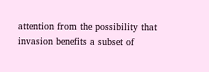attention from the possibility that invasion benefits a subset of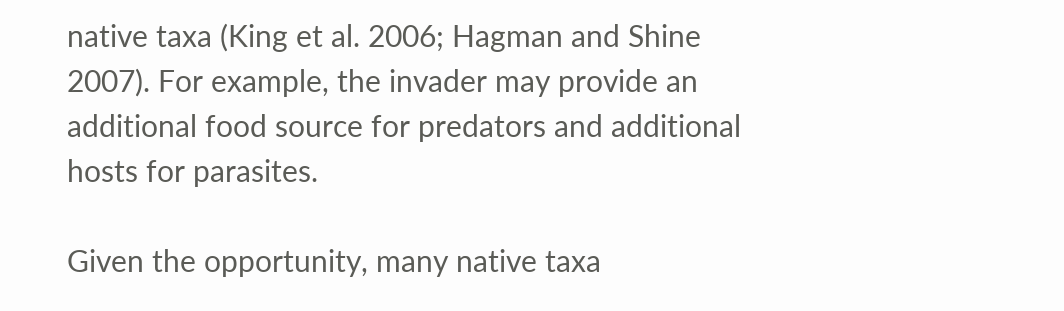native taxa (King et al. 2006; Hagman and Shine 2007). For example, the invader may provide an additional food source for predators and additional hosts for parasites.

Given the opportunity, many native taxa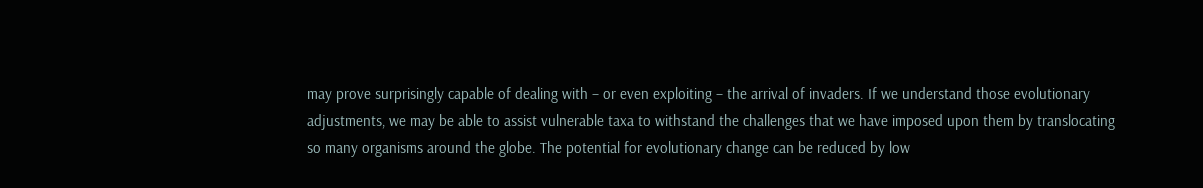may prove surprisingly capable of dealing with – or even exploiting – the arrival of invaders. If we understand those evolutionary adjustments, we may be able to assist vulnerable taxa to withstand the challenges that we have imposed upon them by translocating so many organisms around the globe. The potential for evolutionary change can be reduced by low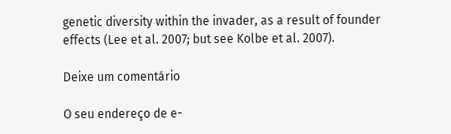genetic diversity within the invader, as a result of founder effects (Lee et al. 2007; but see Kolbe et al. 2007).

Deixe um comentário

O seu endereço de e-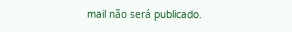mail não será publicado.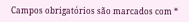Campos obrigatórios são marcados com *